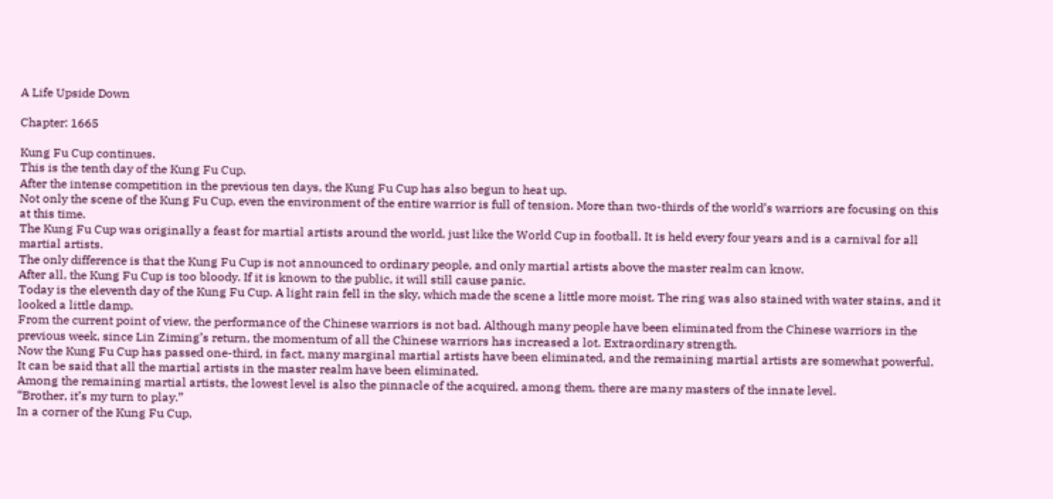A Life Upside Down

Chapter: 1665

Kung Fu Cup continues.
This is the tenth day of the Kung Fu Cup.
After the intense competition in the previous ten days, the Kung Fu Cup has also begun to heat up.
Not only the scene of the Kung Fu Cup, even the environment of the entire warrior is full of tension. More than two-thirds of the world’s warriors are focusing on this at this time.
The Kung Fu Cup was originally a feast for martial artists around the world, just like the World Cup in football. It is held every four years and is a carnival for all martial artists.
The only difference is that the Kung Fu Cup is not announced to ordinary people, and only martial artists above the master realm can know.
After all, the Kung Fu Cup is too bloody. If it is known to the public, it will still cause panic.
Today is the eleventh day of the Kung Fu Cup. A light rain fell in the sky, which made the scene a little more moist. The ring was also stained with water stains, and it looked a little damp.
From the current point of view, the performance of the Chinese warriors is not bad. Although many people have been eliminated from the Chinese warriors in the previous week, since Lin Ziming’s return, the momentum of all the Chinese warriors has increased a lot. Extraordinary strength.
Now the Kung Fu Cup has passed one-third, in fact, many marginal martial artists have been eliminated, and the remaining martial artists are somewhat powerful.
It can be said that all the martial artists in the master realm have been eliminated.
Among the remaining martial artists, the lowest level is also the pinnacle of the acquired, among them, there are many masters of the innate level.
“Brother, it’s my turn to play.”
In a corner of the Kung Fu Cup,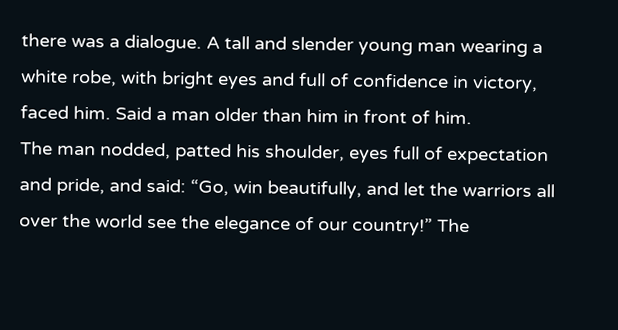there was a dialogue. A tall and slender young man wearing a white robe, with bright eyes and full of confidence in victory, faced him. Said a man older than him in front of him.
The man nodded, patted his shoulder, eyes full of expectation and pride, and said: “Go, win beautifully, and let the warriors all over the world see the elegance of our country!” The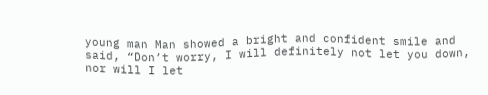young man Man showed a bright and confident smile and said, “Don’t worry, I will definitely not let you down, nor will I let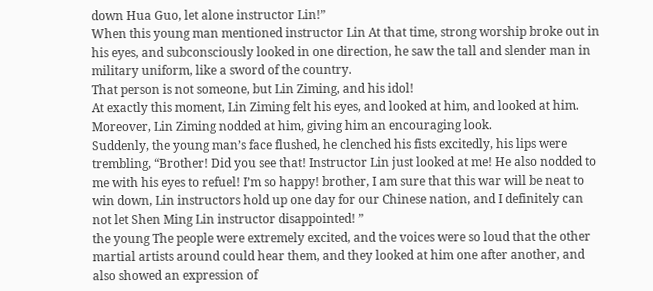down Hua Guo, let alone instructor Lin!”
When this young man mentioned instructor Lin At that time, strong worship broke out in his eyes, and subconsciously looked in one direction, he saw the tall and slender man in military uniform, like a sword of the country.
That person is not someone, but Lin Ziming, and his idol!
At exactly this moment, Lin Ziming felt his eyes, and looked at him, and looked at him. Moreover, Lin Ziming nodded at him, giving him an encouraging look.
Suddenly, the young man’s face flushed, he clenched his fists excitedly, his lips were trembling, “Brother! Did you see that! Instructor Lin just looked at me! He also nodded to me with his eyes to refuel! I’m so happy! brother, I am sure that this war will be neat to win down, Lin instructors hold up one day for our Chinese nation, and I definitely can not let Shen Ming Lin instructor disappointed! ”
the young The people were extremely excited, and the voices were so loud that the other martial artists around could hear them, and they looked at him one after another, and also showed an expression of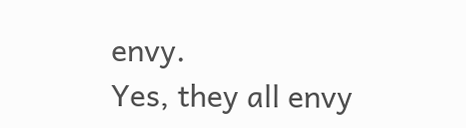envy.
Yes, they all envy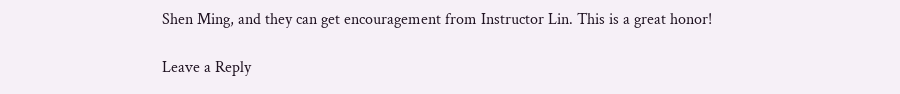Shen Ming, and they can get encouragement from Instructor Lin. This is a great honor!

Leave a Reply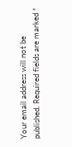Your email address will not be published. Required fields are marked *